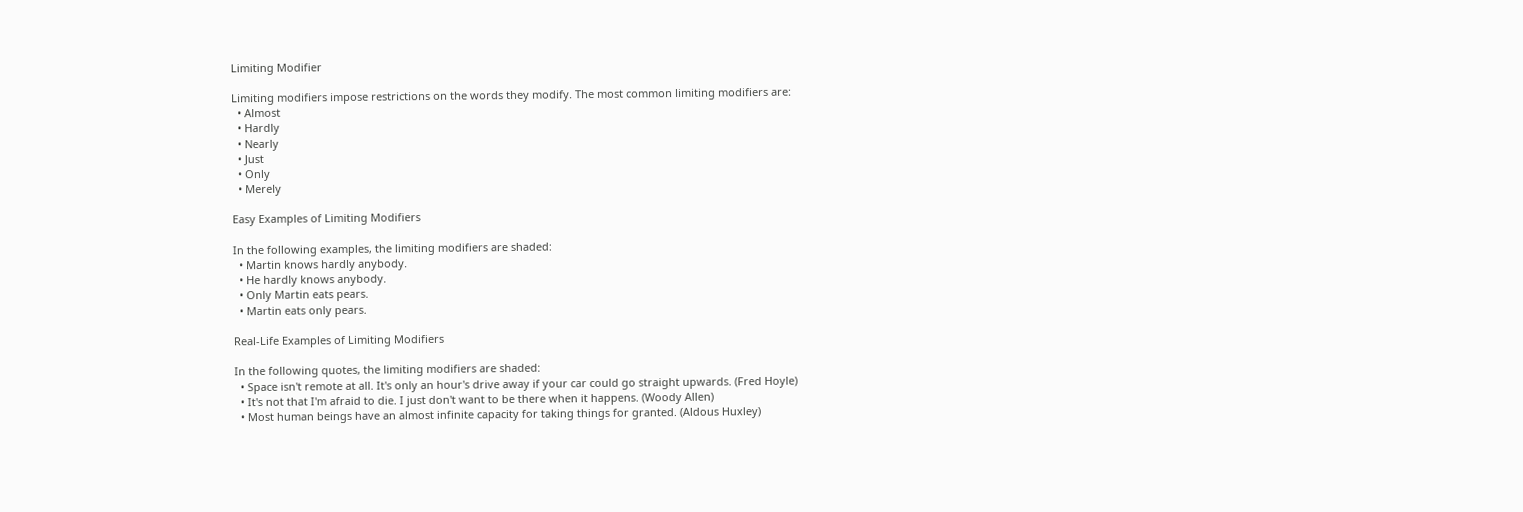Limiting Modifier

Limiting modifiers impose restrictions on the words they modify. The most common limiting modifiers are:
  • Almost
  • Hardly
  • Nearly
  • Just
  • Only
  • Merely

Easy Examples of Limiting Modifiers

In the following examples, the limiting modifiers are shaded:
  • Martin knows hardly anybody.
  • He hardly knows anybody.
  • Only Martin eats pears.
  • Martin eats only pears.

Real-Life Examples of Limiting Modifiers

In the following quotes, the limiting modifiers are shaded:
  • Space isn't remote at all. It's only an hour's drive away if your car could go straight upwards. (Fred Hoyle)
  • It's not that I'm afraid to die. I just don't want to be there when it happens. (Woody Allen)
  • Most human beings have an almost infinite capacity for taking things for granted. (Aldous Huxley)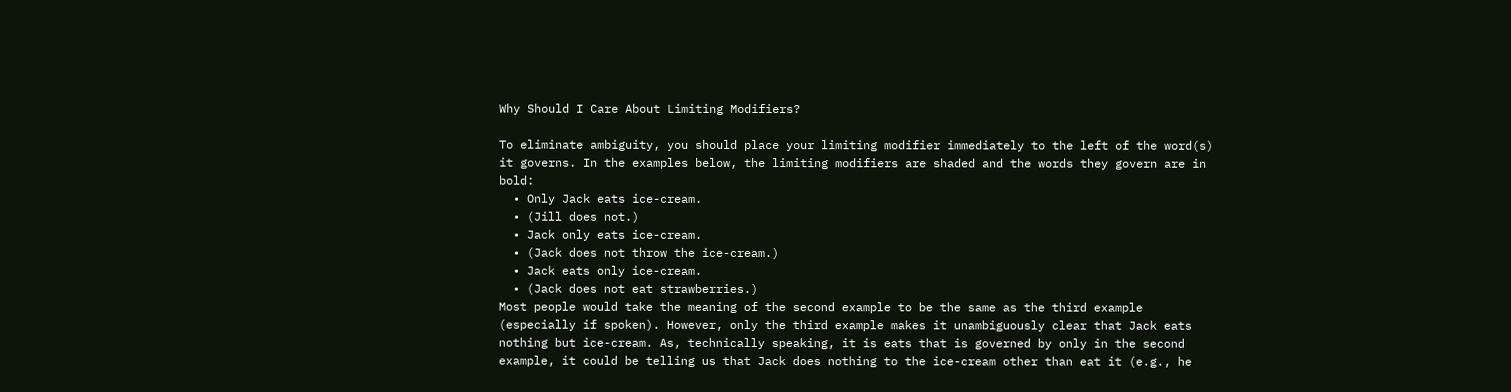Why Should I Care About Limiting Modifiers?

To eliminate ambiguity, you should place your limiting modifier immediately to the left of the word(s) it governs. In the examples below, the limiting modifiers are shaded and the words they govern are in bold:
  • Only Jack eats ice-cream.
  • (Jill does not.)
  • Jack only eats ice-cream.
  • (Jack does not throw the ice-cream.)
  • Jack eats only ice-cream.
  • (Jack does not eat strawberries.)
Most people would take the meaning of the second example to be the same as the third example (especially if spoken). However, only the third example makes it unambiguously clear that Jack eats nothing but ice-cream. As, technically speaking, it is eats that is governed by only in the second example, it could be telling us that Jack does nothing to the ice-cream other than eat it (e.g., he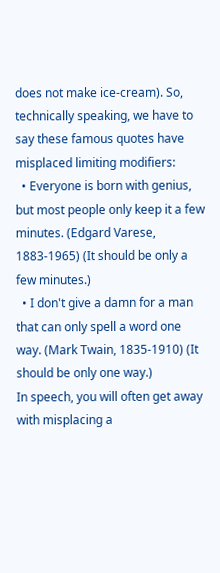does not make ice-cream). So, technically speaking, we have to say these famous quotes have misplaced limiting modifiers:
  • Everyone is born with genius, but most people only keep it a few minutes. (Edgard Varese, 1883-1965) (It should be only a few minutes.)
  • I don't give a damn for a man that can only spell a word one way. (Mark Twain, 1835-1910) (It should be only one way.)
In speech, you will often get away with misplacing a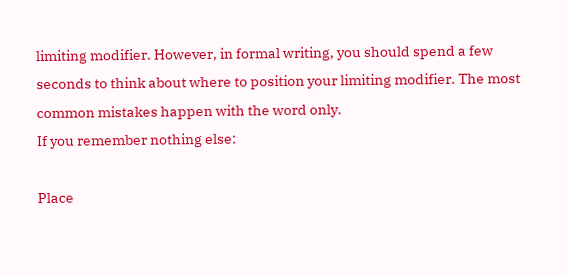limiting modifier. However, in formal writing, you should spend a few seconds to think about where to position your limiting modifier. The most common mistakes happen with the word only.
If you remember nothing else:

Place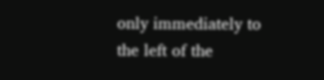only immediately to the left of the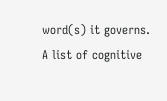word(s) it governs.
A list of cognitive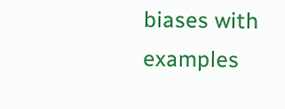biases with examples